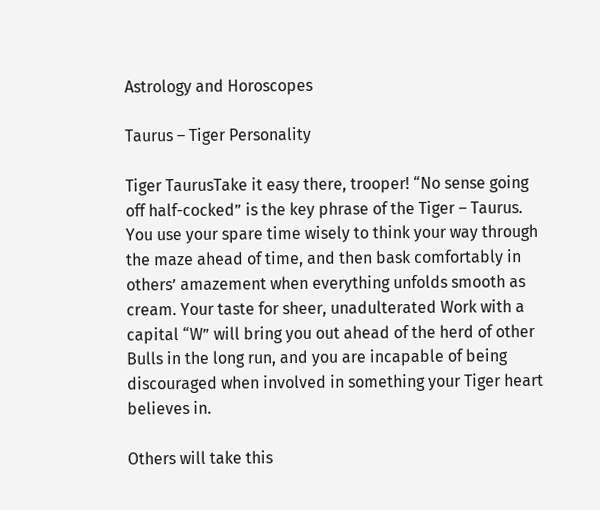Astrology and Horoscopes

Taurus – Tiger Personality

Tiger TaurusTake it easy there, trooper! “No sense going off half-cocked” is the key phrase of the Tiger – Taurus. You use your spare time wisely to think your way through the maze ahead of time, and then bask comfortably in others’ amazement when everything unfolds smooth as cream. Your taste for sheer, unadulterated Work with a capital “W” will bring you out ahead of the herd of other Bulls in the long run, and you are incapable of being discouraged when involved in something your Tiger heart believes in.

Others will take this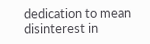dedication to mean disinterest in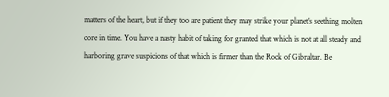matters of the heart, but if they too are patient they may strike your planet’s seething molten core in time. You have a nasty habit of taking for granted that which is not at all steady and harboring grave suspicions of that which is firmer than the Rock of Gibraltar. Be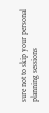sure not to skip your personal planning sessions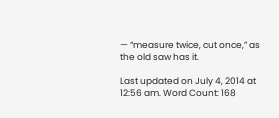— “measure twice, cut once,” as the old saw has it.

Last updated on July 4, 2014 at 12:56 am. Word Count: 168